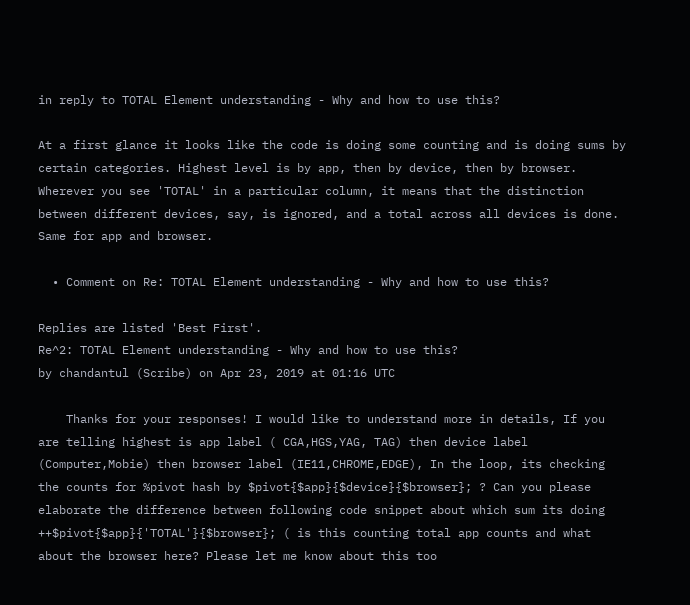in reply to TOTAL Element understanding - Why and how to use this?

At a first glance it looks like the code is doing some counting and is doing sums by certain categories. Highest level is by app, then by device, then by browser. Wherever you see 'TOTAL' in a particular column, it means that the distinction between different devices, say, is ignored, and a total across all devices is done. Same for app and browser.

  • Comment on Re: TOTAL Element understanding - Why and how to use this?

Replies are listed 'Best First'.
Re^2: TOTAL Element understanding - Why and how to use this?
by chandantul (Scribe) on Apr 23, 2019 at 01:16 UTC

    Thanks for your responses! I would like to understand more in details, If you are telling highest is app label ( CGA,HGS,YAG, TAG) then device label (Computer,Mobie) then browser label (IE11,CHROME,EDGE), In the loop, its checking the counts for %pivot hash by $pivot{$app}{$device}{$browser}; ? Can you please elaborate the difference between following code snippet about which sum its doing ++$pivot{$app}{'TOTAL'}{$browser}; ( is this counting total app counts and what about the browser here? Please let me know about this too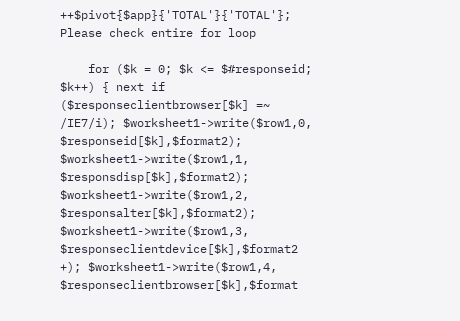++$pivot{$app}{'TOTAL'}{'TOTAL'}; Please check entire for loop

    for ($k = 0; $k <= $#responseid; $k++) { next if ($responseclientbrowser[$k] =~ /IE7/i); $worksheet1->write($row1,0, $responseid[$k],$format2); $worksheet1->write($row1,1, $responsdisp[$k],$format2); $worksheet1->write($row1,2, $responsalter[$k],$format2); $worksheet1->write($row1,3, $responseclientdevice[$k],$format2 +); $worksheet1->write($row1,4, $responseclientbrowser[$k],$format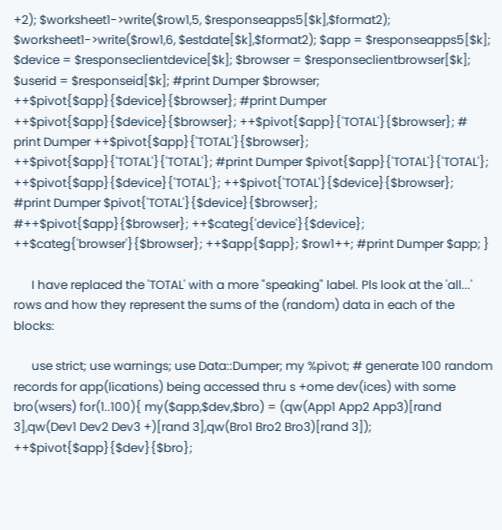+2); $worksheet1->write($row1,5, $responseapps5[$k],$format2); $worksheet1->write($row1,6, $estdate[$k],$format2); $app = $responseapps5[$k]; $device = $responseclientdevice[$k]; $browser = $responseclientbrowser[$k]; $userid = $responseid[$k]; #print Dumper $browser; ++$pivot{$app}{$device}{$browser}; #print Dumper ++$pivot{$app}{$device}{$browser}; ++$pivot{$app}{'TOTAL'}{$browser}; # print Dumper ++$pivot{$app}{'TOTAL'}{$browser}; ++$pivot{$app}{'TOTAL'}{'TOTAL'}; #print Dumper $pivot{$app}{'TOTAL'}{'TOTAL'}; ++$pivot{$app}{$device}{'TOTAL'}; ++$pivot{'TOTAL'}{$device}{$browser}; #print Dumper $pivot{'TOTAL'}{$device}{$browser}; #++$pivot{$app}{$browser}; ++$categ{'device'}{$device}; ++$categ{'browser'}{$browser}; ++$app{$app}; $row1++; #print Dumper $app; }

      I have replaced the 'TOTAL' with a more "speaking" label. Pls look at the 'all...' rows and how they represent the sums of the (random) data in each of the blocks:

      use strict; use warnings; use Data::Dumper; my %pivot; # generate 100 random records for app(lications) being accessed thru s +ome dev(ices) with some bro(wsers) for(1..100){ my($app,$dev,$bro) = (qw(App1 App2 App3)[rand 3],qw(Dev1 Dev2 Dev3 +)[rand 3],qw(Bro1 Bro2 Bro3)[rand 3]); ++$pivot{$app}{$dev}{$bro};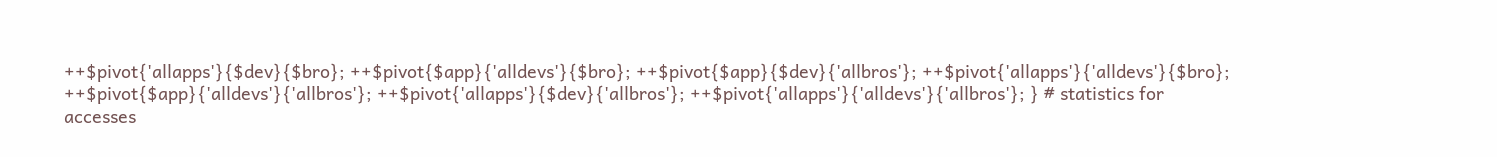++$pivot{'allapps'}{$dev}{$bro}; ++$pivot{$app}{'alldevs'}{$bro}; ++$pivot{$app}{$dev}{'allbros'}; ++$pivot{'allapps'}{'alldevs'}{$bro}; ++$pivot{$app}{'alldevs'}{'allbros'}; ++$pivot{'allapps'}{$dev}{'allbros'}; ++$pivot{'allapps'}{'alldevs'}{'allbros'}; } # statistics for accesses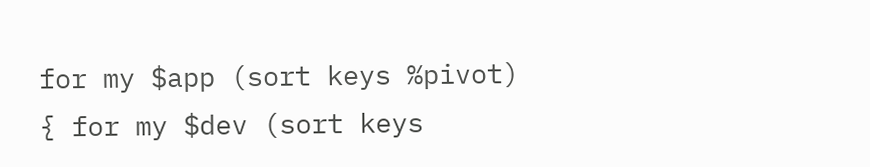for my $app (sort keys %pivot) { for my $dev (sort keys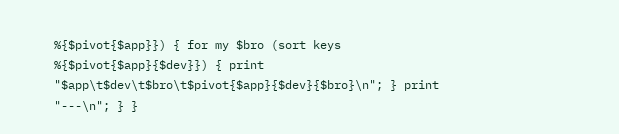%{$pivot{$app}}) { for my $bro (sort keys %{$pivot{$app}{$dev}}) { print "$app\t$dev\t$bro\t$pivot{$app}{$dev}{$bro}\n"; } print "---\n"; } }